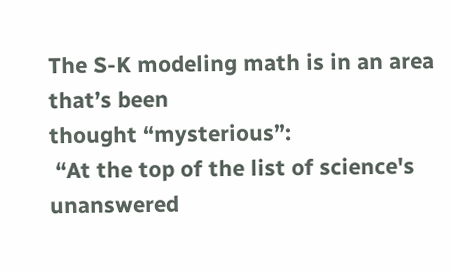The S-K modeling math is in an area that’s been
thought “mysterious”:
 “At the top of the list of science's unanswered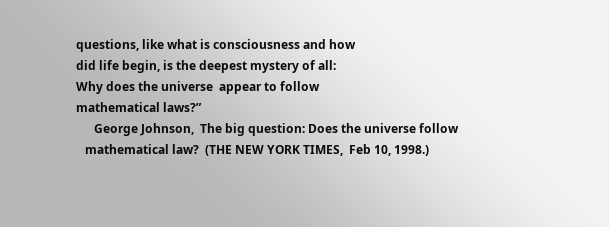questions, like what is consciousness and how
did life begin, is the deepest mystery of all:
Why does the universe  appear to follow
mathematical laws?”
      George Johnson,  The big question: Does the universe follow
   mathematical law?  (THE NEW YORK TIMES,  Feb 10, 1998.)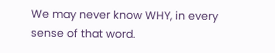We may never know WHY, in every sense of that word.